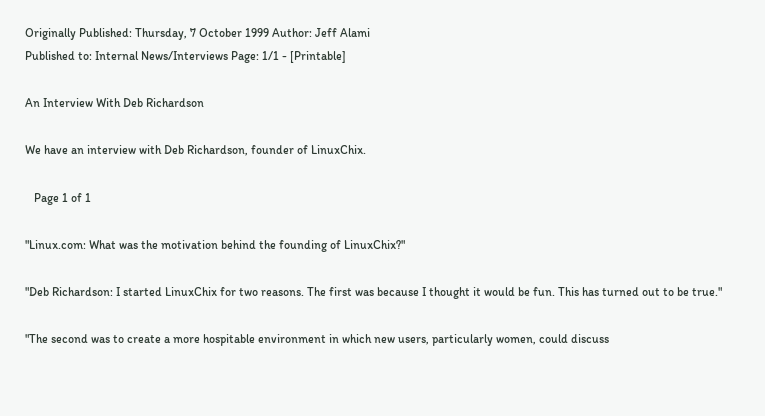Originally Published: Thursday, 7 October 1999 Author: Jeff Alami
Published to: Internal News/Interviews Page: 1/1 - [Printable]

An Interview With Deb Richardson

We have an interview with Deb Richardson, founder of LinuxChix.

   Page 1 of 1

"Linux.com: What was the motivation behind the founding of LinuxChix?"

"Deb Richardson: I started LinuxChix for two reasons. The first was because I thought it would be fun. This has turned out to be true."

"The second was to create a more hospitable environment in which new users, particularly women, could discuss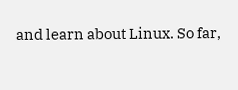and learn about Linux. So far,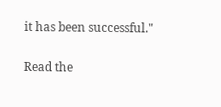it has been successful."

Read the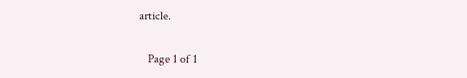article.

   Page 1 of 1